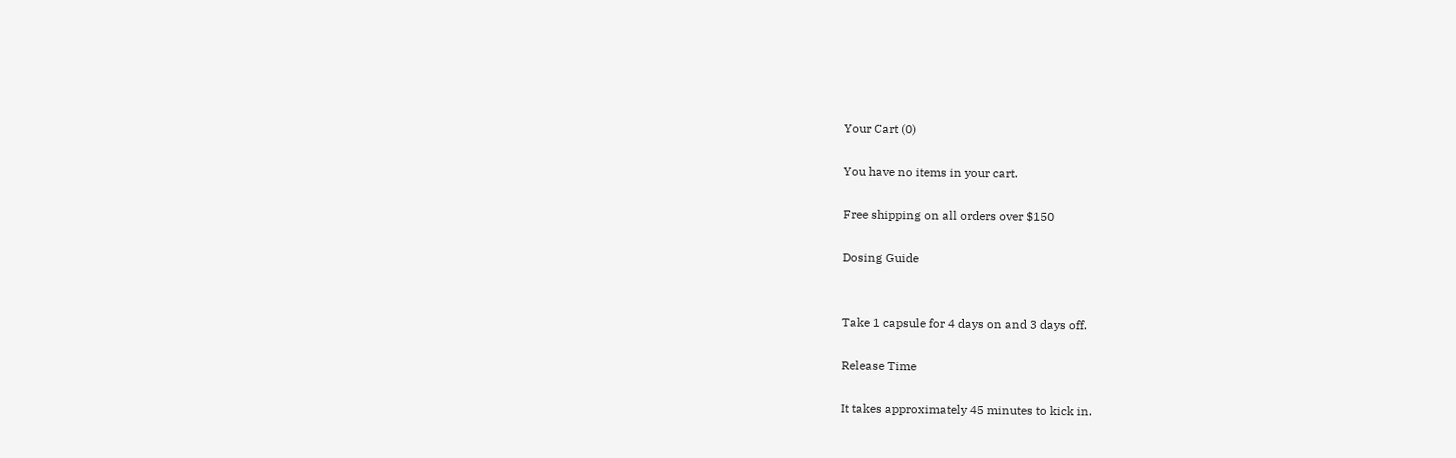Your Cart (0)

You have no items in your cart.

Free shipping on all orders over $150

Dosing Guide


Take 1 capsule for 4 days on and 3 days off.

Release Time

It takes approximately 45 minutes to kick in.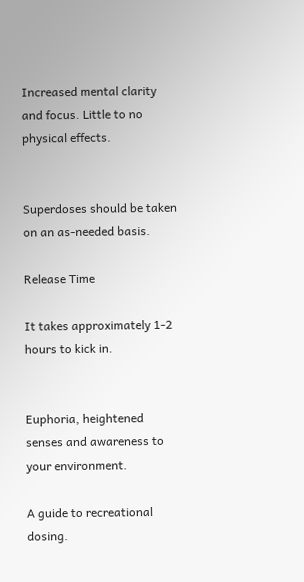Increased mental clarity and focus. Little to no physical effects.


Superdoses should be taken on an as-needed basis.

Release Time

It takes approximately 1-2 hours to kick in.


Euphoria, heightened senses and awareness to your environment.

A guide to recreational dosing.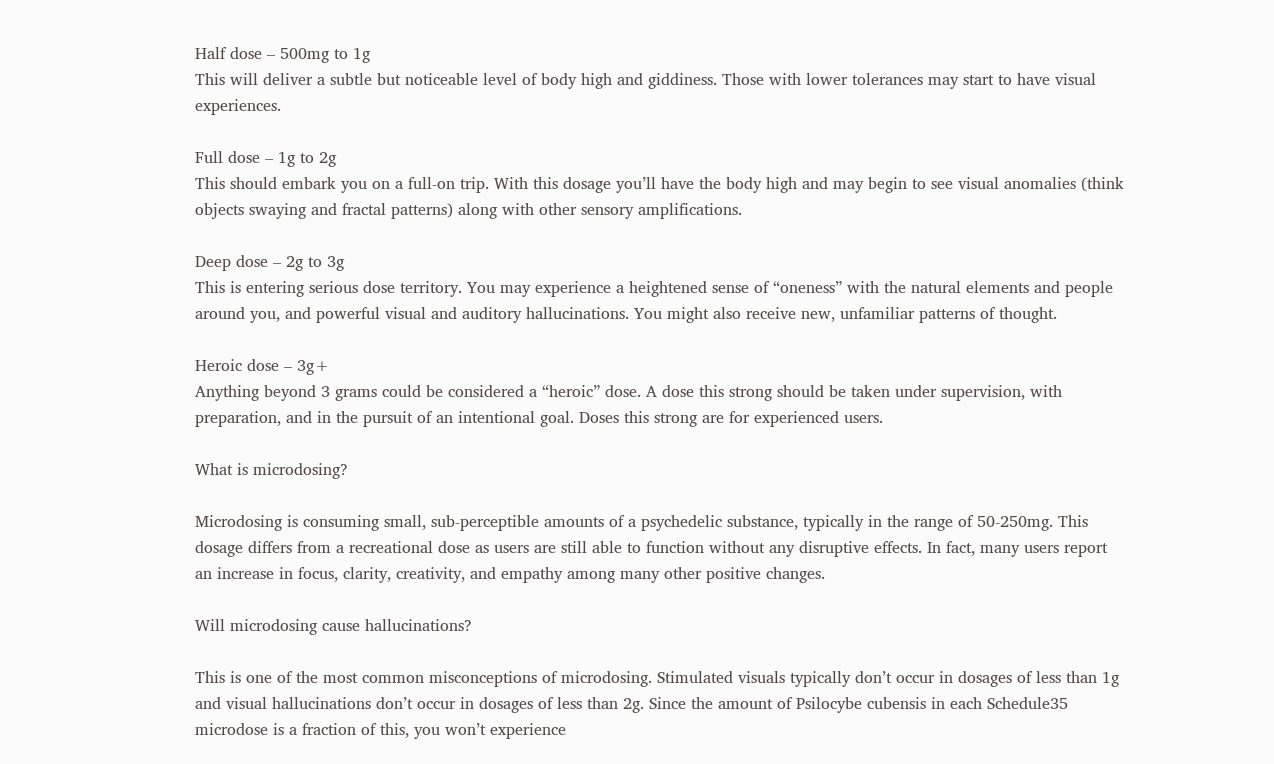Half dose – 500mg to 1g
This will deliver a subtle but noticeable level of body high and giddiness. Those with lower tolerances may start to have visual experiences.

Full dose – 1g to 2g
This should embark you on a full-on trip. With this dosage you’ll have the body high and may begin to see visual anomalies (think objects swaying and fractal patterns) along with other sensory amplifications.

Deep dose – 2g to 3g
This is entering serious dose territory. You may experience a heightened sense of “oneness” with the natural elements and people around you, and powerful visual and auditory hallucinations. You might also receive new, unfamiliar patterns of thought.

Heroic dose – 3g+
Anything beyond 3 grams could be considered a “heroic” dose. A dose this strong should be taken under supervision, with preparation, and in the pursuit of an intentional goal. Doses this strong are for experienced users.

What is microdosing?

Microdosing is consuming small, sub-perceptible amounts of a psychedelic substance, typically in the range of 50-250mg. This dosage differs from a recreational dose as users are still able to function without any disruptive effects. In fact, many users report an increase in focus, clarity, creativity, and empathy among many other positive changes.

Will microdosing cause hallucinations?

This is one of the most common misconceptions of microdosing. Stimulated visuals typically don’t occur in dosages of less than 1g and visual hallucinations don’t occur in dosages of less than 2g. Since the amount of Psilocybe cubensis in each Schedule35 microdose is a fraction of this, you won’t experience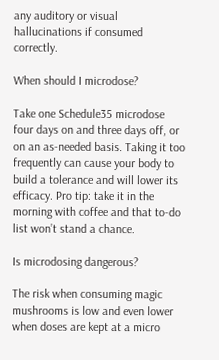any auditory or visual hallucinations if consumed correctly.

When should I microdose?

Take one Schedule35 microdose four days on and three days off, or on an as-needed basis. Taking it too frequently can cause your body to build a tolerance and will lower its efficacy. Pro tip: take it in the morning with coffee and that to-do list won’t stand a chance.

Is microdosing dangerous?

The risk when consuming magic mushrooms is low and even lower when doses are kept at a micro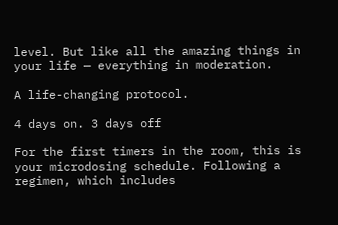level. But like all the amazing things in your life — everything in moderation.

A life-changing protocol.

4 days on. 3 days off

For the first timers in the room, this is your microdosing schedule. Following a regimen, which includes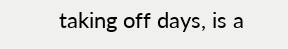taking off days, is a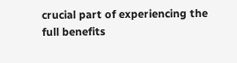crucial part of experiencing the full benefits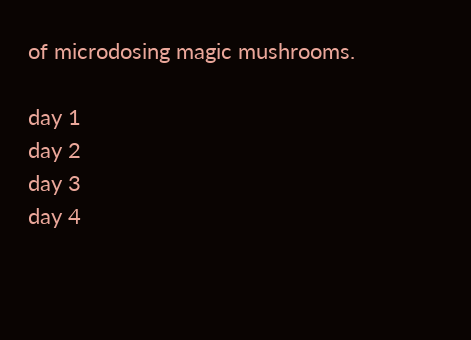of microdosing magic mushrooms.

day 1
day 2
day 3
day 4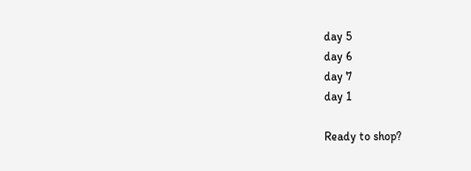day 5
day 6
day 7
day 1

Ready to shop?